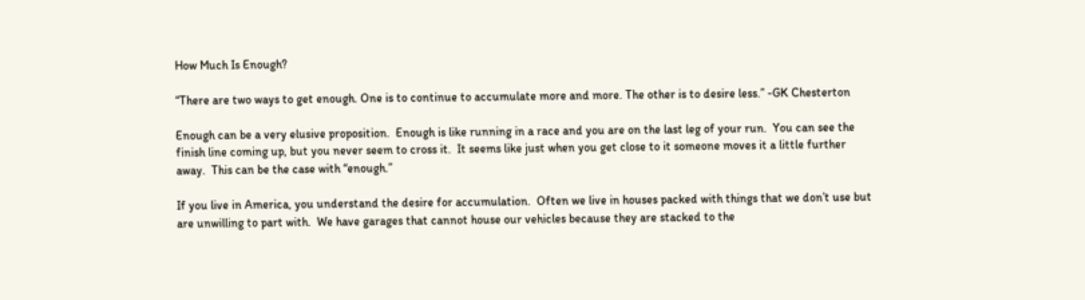How Much Is Enough?

“There are two ways to get enough. One is to continue to accumulate more and more. The other is to desire less.” -GK Chesterton

Enough can be a very elusive proposition.  Enough is like running in a race and you are on the last leg of your run.  You can see the finish line coming up, but you never seem to cross it.  It seems like just when you get close to it someone moves it a little further away.  This can be the case with “enough.”

If you live in America, you understand the desire for accumulation.  Often we live in houses packed with things that we don’t use but are unwilling to part with.  We have garages that cannot house our vehicles because they are stacked to the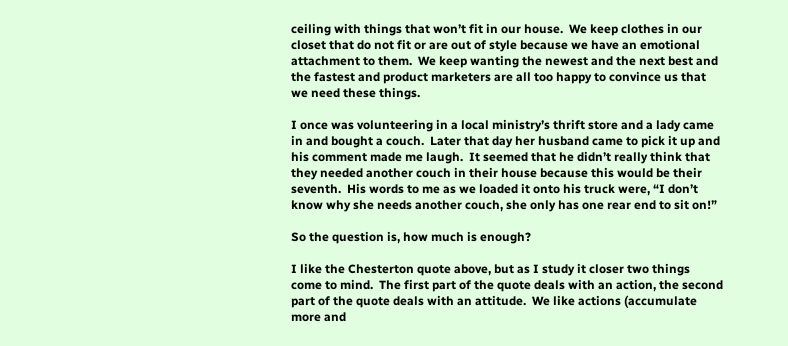ceiling with things that won’t fit in our house.  We keep clothes in our closet that do not fit or are out of style because we have an emotional attachment to them.  We keep wanting the newest and the next best and the fastest and product marketers are all too happy to convince us that we need these things.

I once was volunteering in a local ministry’s thrift store and a lady came in and bought a couch.  Later that day her husband came to pick it up and his comment made me laugh.  It seemed that he didn’t really think that they needed another couch in their house because this would be their seventh.  His words to me as we loaded it onto his truck were, “I don’t know why she needs another couch, she only has one rear end to sit on!”

So the question is, how much is enough?

I like the Chesterton quote above, but as I study it closer two things come to mind.  The first part of the quote deals with an action, the second part of the quote deals with an attitude.  We like actions (accumulate more and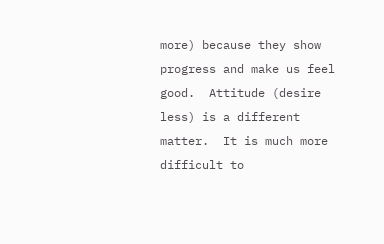more) because they show progress and make us feel good.  Attitude (desire less) is a different matter.  It is much more difficult to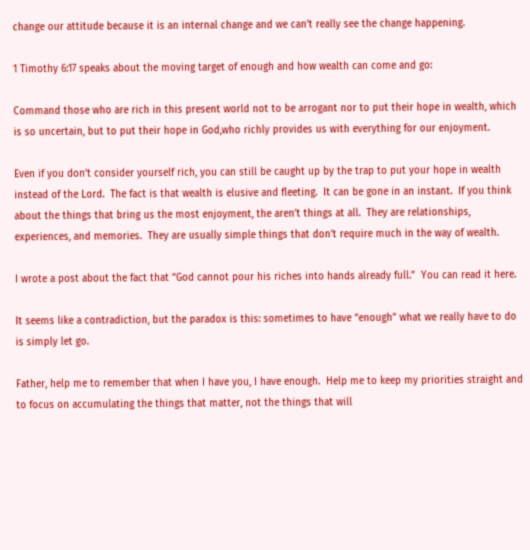change our attitude because it is an internal change and we can’t really see the change happening.

1 Timothy 6:17 speaks about the moving target of enough and how wealth can come and go:

Command those who are rich in this present world not to be arrogant nor to put their hope in wealth, which is so uncertain, but to put their hope in God,who richly provides us with everything for our enjoyment.

Even if you don’t consider yourself rich, you can still be caught up by the trap to put your hope in wealth instead of the Lord.  The fact is that wealth is elusive and fleeting.  It can be gone in an instant.  If you think about the things that bring us the most enjoyment, the aren’t things at all.  They are relationships, experiences, and memories.  They are usually simple things that don’t require much in the way of wealth.

I wrote a post about the fact that “God cannot pour his riches into hands already full.”  You can read it here.

It seems like a contradiction, but the paradox is this: sometimes to have “enough” what we really have to do is simply let go.

Father, help me to remember that when I have you, I have enough.  Help me to keep my priorities straight and to focus on accumulating the things that matter, not the things that will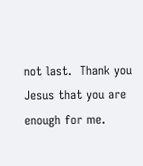not last.  Thank you Jesus that you are enough for me.